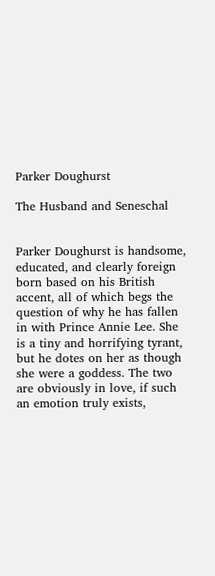Parker Doughurst

The Husband and Seneschal


Parker Doughurst is handsome, educated, and clearly foreign born based on his British accent, all of which begs the question of why he has fallen in with Prince Annie Lee. She is a tiny and horrifying tyrant, but he dotes on her as though she were a goddess. The two are obviously in love, if such an emotion truly exists,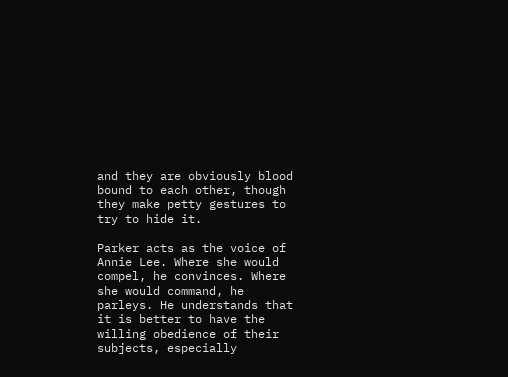and they are obviously blood bound to each other, though they make petty gestures to try to hide it.

Parker acts as the voice of Annie Lee. Where she would compel, he convinces. Where she would command, he parleys. He understands that it is better to have the willing obedience of their subjects, especially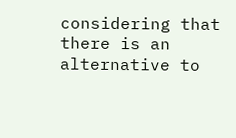considering that there is an alternative to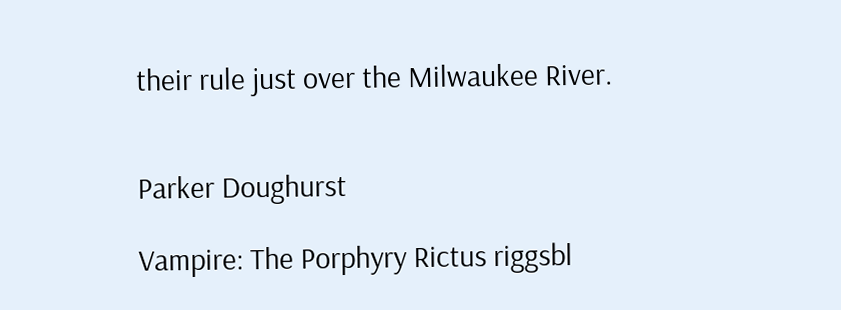their rule just over the Milwaukee River.


Parker Doughurst

Vampire: The Porphyry Rictus riggsbl